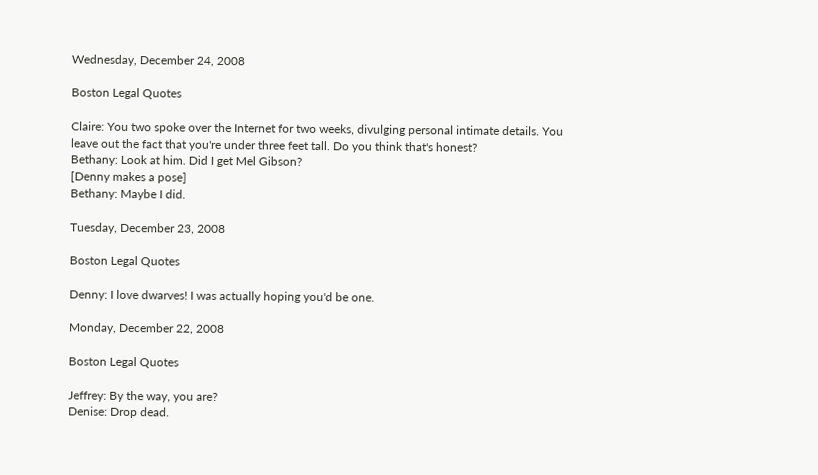Wednesday, December 24, 2008

Boston Legal Quotes

Claire: You two spoke over the Internet for two weeks, divulging personal intimate details. You leave out the fact that you're under three feet tall. Do you think that's honest?
Bethany: Look at him. Did I get Mel Gibson?
[Denny makes a pose]
Bethany: Maybe I did.

Tuesday, December 23, 2008

Boston Legal Quotes

Denny: I love dwarves! I was actually hoping you'd be one.

Monday, December 22, 2008

Boston Legal Quotes

Jeffrey: By the way, you are?
Denise: Drop dead.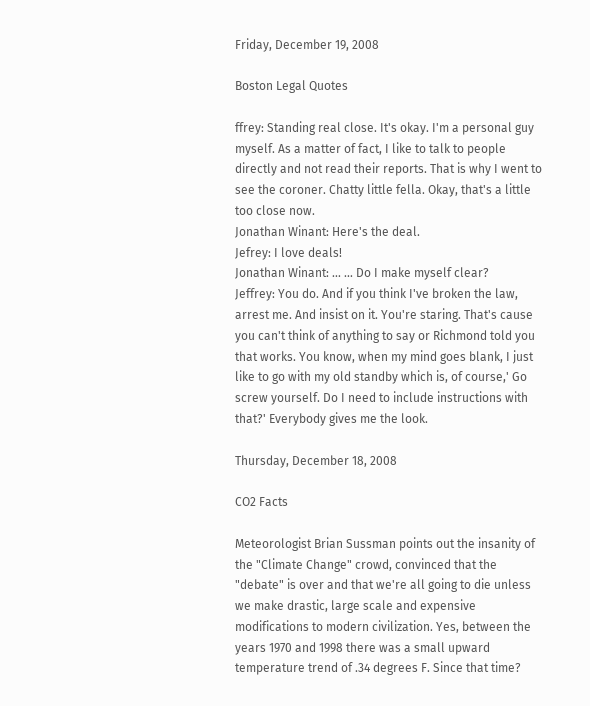Friday, December 19, 2008

Boston Legal Quotes

ffrey: Standing real close. It's okay. I'm a personal guy myself. As a matter of fact, I like to talk to people directly and not read their reports. That is why I went to see the coroner. Chatty little fella. Okay, that's a little too close now.
Jonathan Winant: Here's the deal.
Jefrey: I love deals!
Jonathan Winant: ... ... Do I make myself clear?
Jeffrey: You do. And if you think I've broken the law, arrest me. And insist on it. You're staring. That's cause you can't think of anything to say or Richmond told you that works. You know, when my mind goes blank, I just like to go with my old standby which is, of course,' Go screw yourself. Do I need to include instructions with that?' Everybody gives me the look.

Thursday, December 18, 2008

CO2 Facts

Meteorologist Brian Sussman points out the insanity of the "Climate Change" crowd, convinced that the "debate" is over and that we're all going to die unless we make drastic, large scale and expensive modifications to modern civilization. Yes, between the years 1970 and 1998 there was a small upward temperature trend of .34 degrees F. Since that time?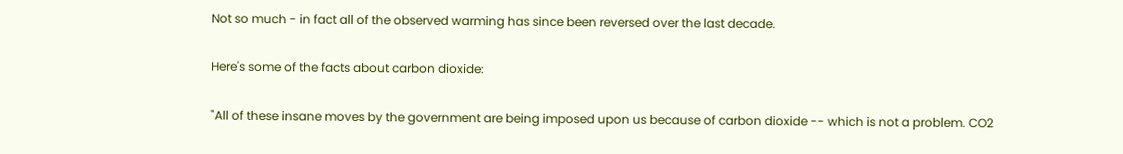Not so much - in fact all of the observed warming has since been reversed over the last decade.

Here's some of the facts about carbon dioxide:

"All of these insane moves by the government are being imposed upon us because of carbon dioxide -- which is not a problem. CO2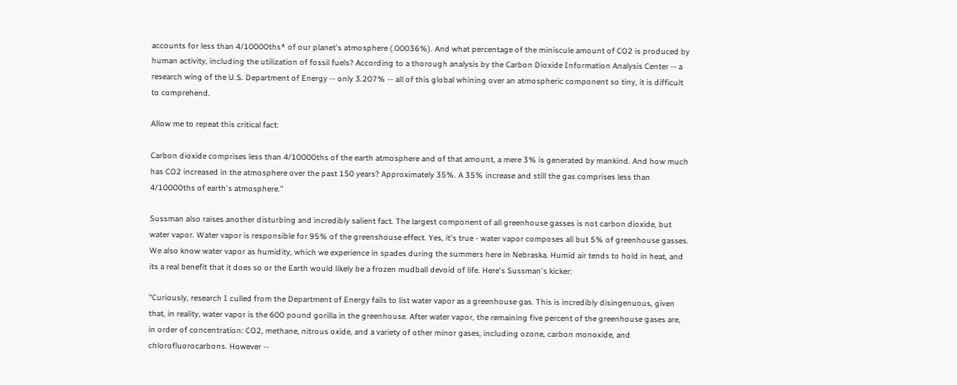accounts for less than 4/10000ths* of our planet's atmosphere (.00036%). And what percentage of the miniscule amount of CO2 is produced by human activity, including the utilization of fossil fuels? According to a thorough analysis by the Carbon Dioxide Information Analysis Center -- a research wing of the U.S. Department of Energy -- only 3.207% -- all of this global whining over an atmospheric component so tiny, it is difficult to comprehend.

Allow me to repeat this critical fact:

Carbon dioxide comprises less than 4/10000ths of the earth atmosphere and of that amount, a mere 3% is generated by mankind. And how much has CO2 increased in the atmosphere over the past 150 years? Approximately 35%. A 35% increase and still the gas comprises less than 4/10000ths of earth's atmosphere."

Sussman also raises another disturbing and incredibly salient fact. The largest component of all greenhouse gasses is not carbon dioxide, but water vapor. Water vapor is responsible for 95% of the greenshouse effect. Yes, it's true - water vapor composes all but 5% of greenhouse gasses. We also know water vapor as humidity, which we experience in spades during the summers here in Nebraska. Humid air tends to hold in heat, and its a real benefit that it does so or the Earth would likely be a frozen mudball devoid of life. Here's Sussman's kicker:

"Curiously, research I culled from the Department of Energy fails to list water vapor as a greenhouse gas. This is incredibly disingenuous, given that, in reality, water vapor is the 600 pound gorilla in the greenhouse. After water vapor, the remaining five percent of the greenhouse gases are, in order of concentration: CO2, methane, nitrous oxide, and a variety of other minor gases, including ozone, carbon monoxide, and chlorofluorocarbons. However --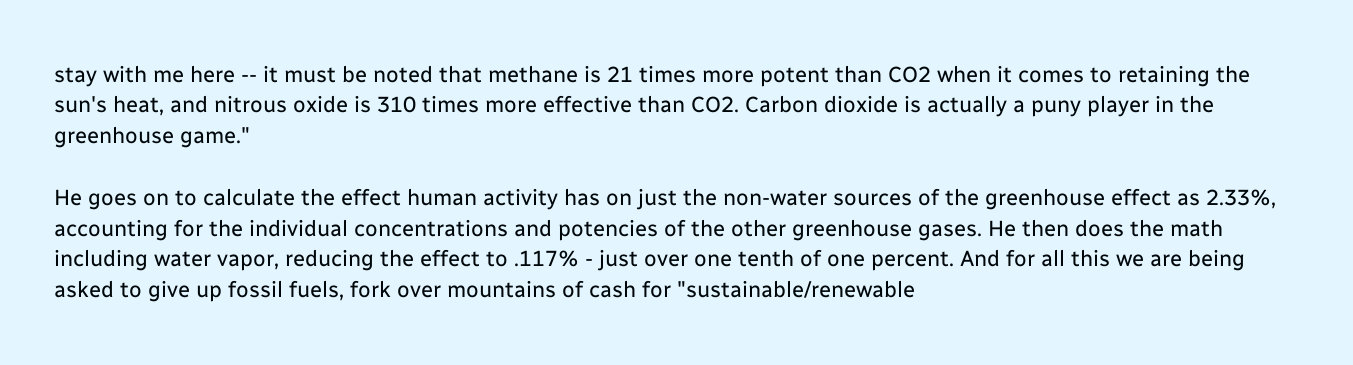stay with me here -- it must be noted that methane is 21 times more potent than CO2 when it comes to retaining the sun's heat, and nitrous oxide is 310 times more effective than CO2. Carbon dioxide is actually a puny player in the greenhouse game."

He goes on to calculate the effect human activity has on just the non-water sources of the greenhouse effect as 2.33%, accounting for the individual concentrations and potencies of the other greenhouse gases. He then does the math including water vapor, reducing the effect to .117% - just over one tenth of one percent. And for all this we are being asked to give up fossil fuels, fork over mountains of cash for "sustainable/renewable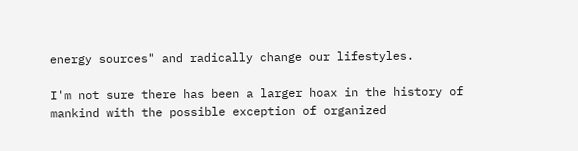energy sources" and radically change our lifestyles.

I'm not sure there has been a larger hoax in the history of mankind with the possible exception of organized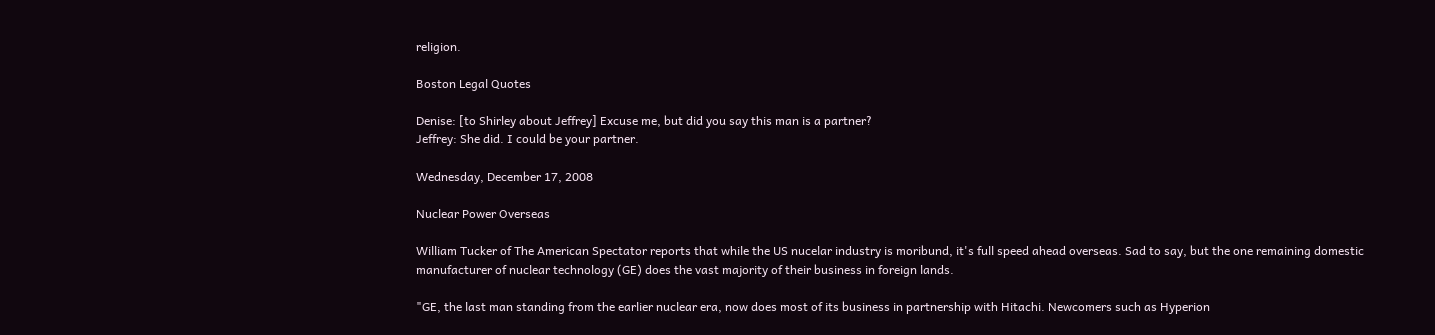religion.

Boston Legal Quotes

Denise: [to Shirley about Jeffrey] Excuse me, but did you say this man is a partner?
Jeffrey: She did. I could be your partner.

Wednesday, December 17, 2008

Nuclear Power Overseas

William Tucker of The American Spectator reports that while the US nucelar industry is moribund, it's full speed ahead overseas. Sad to say, but the one remaining domestic manufacturer of nuclear technology (GE) does the vast majority of their business in foreign lands.

"GE, the last man standing from the earlier nuclear era, now does most of its business in partnership with Hitachi. Newcomers such as Hyperion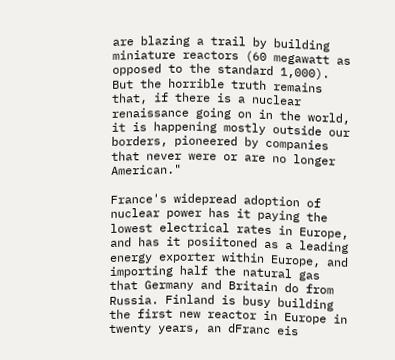are blazing a trail by building miniature reactors (60 megawatt as opposed to the standard 1,000). But the horrible truth remains that, if there is a nuclear renaissance going on in the world, it is happening mostly outside our borders, pioneered by companies that never were or are no longer American."

France's widepread adoption of nuclear power has it paying the lowest electrical rates in Europe, and has it posiitoned as a leading energy exporter within Europe, and importing half the natural gas that Germany and Britain do from Russia. Finland is busy building the first new reactor in Europe in twenty years, an dFranc eis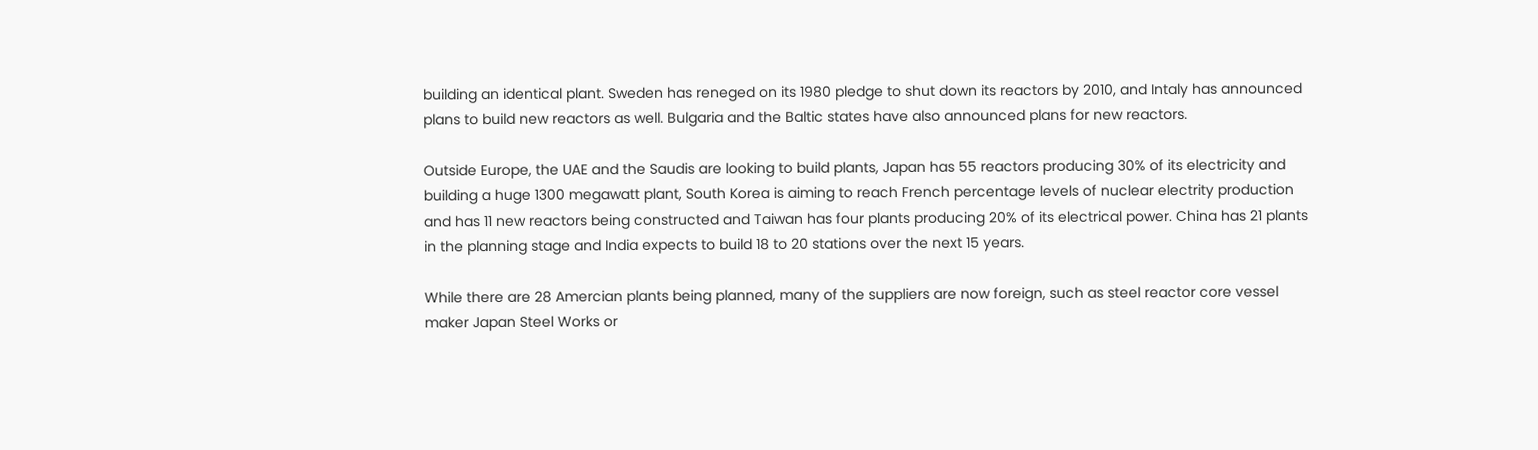building an identical plant. Sweden has reneged on its 1980 pledge to shut down its reactors by 2010, and Intaly has announced plans to build new reactors as well. Bulgaria and the Baltic states have also announced plans for new reactors.

Outside Europe, the UAE and the Saudis are looking to build plants, Japan has 55 reactors producing 30% of its electricity and building a huge 1300 megawatt plant, South Korea is aiming to reach French percentage levels of nuclear electrity production and has 11 new reactors being constructed and Taiwan has four plants producing 20% of its electrical power. China has 21 plants in the planning stage and India expects to build 18 to 20 stations over the next 15 years.

While there are 28 Amercian plants being planned, many of the suppliers are now foreign, such as steel reactor core vessel maker Japan Steel Works or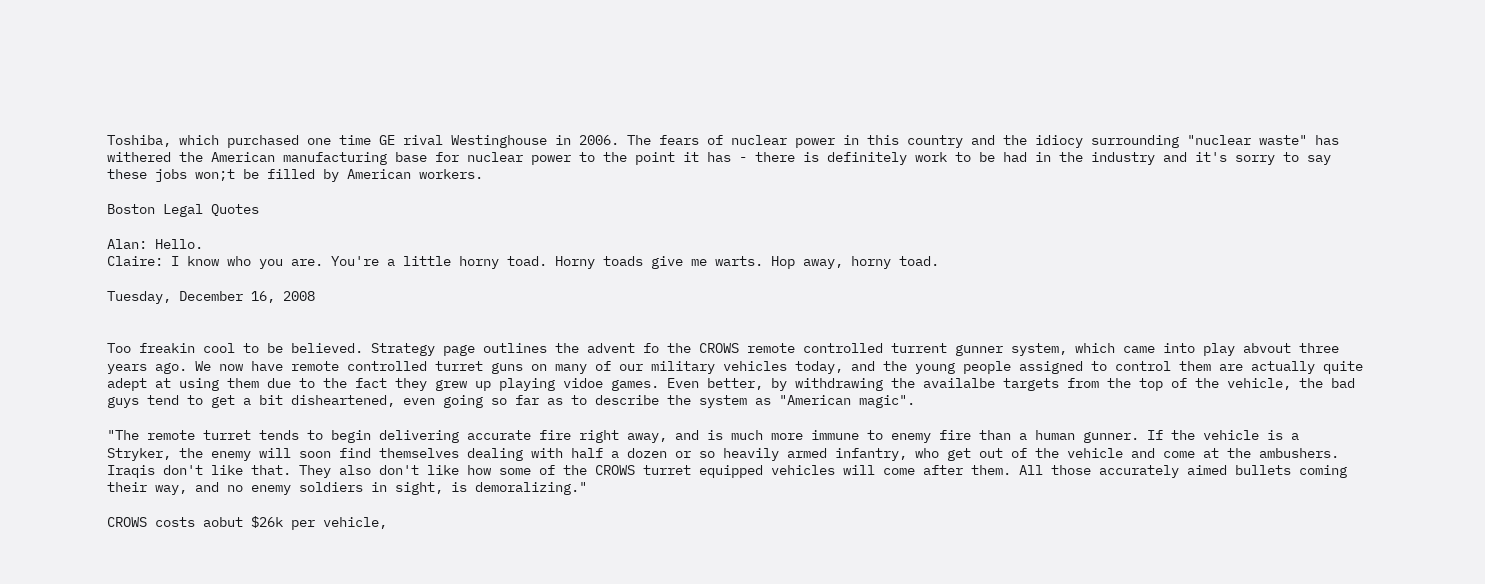Toshiba, which purchased one time GE rival Westinghouse in 2006. The fears of nuclear power in this country and the idiocy surrounding "nuclear waste" has withered the American manufacturing base for nuclear power to the point it has - there is definitely work to be had in the industry and it's sorry to say these jobs won;t be filled by American workers.

Boston Legal Quotes

Alan: Hello.
Claire: I know who you are. You're a little horny toad. Horny toads give me warts. Hop away, horny toad.

Tuesday, December 16, 2008


Too freakin cool to be believed. Strategy page outlines the advent fo the CROWS remote controlled turrent gunner system, which came into play abvout three years ago. We now have remote controlled turret guns on many of our military vehicles today, and the young people assigned to control them are actually quite adept at using them due to the fact they grew up playing vidoe games. Even better, by withdrawing the availalbe targets from the top of the vehicle, the bad guys tend to get a bit disheartened, even going so far as to describe the system as "American magic".

"The remote turret tends to begin delivering accurate fire right away, and is much more immune to enemy fire than a human gunner. If the vehicle is a Stryker, the enemy will soon find themselves dealing with half a dozen or so heavily armed infantry, who get out of the vehicle and come at the ambushers. Iraqis don't like that. They also don't like how some of the CROWS turret equipped vehicles will come after them. All those accurately aimed bullets coming their way, and no enemy soldiers in sight, is demoralizing."

CROWS costs aobut $26k per vehicle,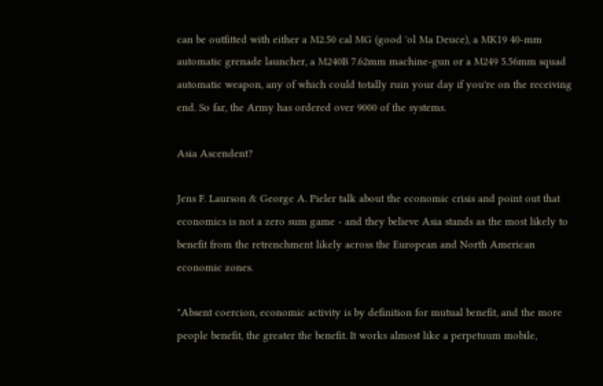can be outfitted with either a M2.50 cal MG (good 'ol Ma Deuce), a MK19 40-mm automatic grenade launcher, a M240B 7.62mm machine-gun or a M249 5.56mm squad automatic weapon, any of which could totally ruin your day if you're on the receiving end. So far, the Army has ordered over 9000 of the systems.

Asia Ascendent?

Jens F. Laurson & George A. Pieler talk about the economic crisis and point out that economics is not a zero sum game - and they believe Asia stands as the most likely to benefit from the retrenchment likely across the European and North American economic zones.

"Absent coercion, economic activity is by definition for mutual benefit, and the more people benefit, the greater the benefit. It works almost like a perpetuum mobile,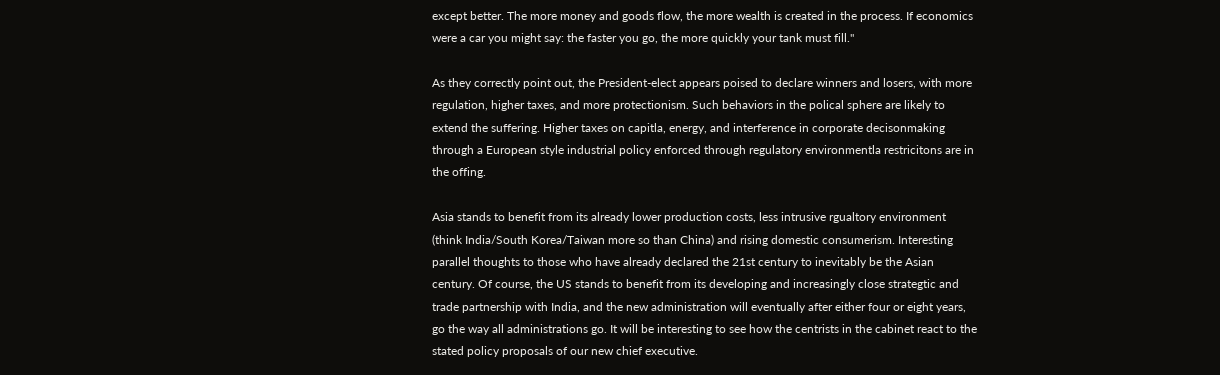except better. The more money and goods flow, the more wealth is created in the process. If economics were a car you might say: the faster you go, the more quickly your tank must fill."

As they correctly point out, the President-elect appears poised to declare winners and losers, with more regulation, higher taxes, and more protectionism. Such behaviors in the polical sphere are likely to extend the suffering. Higher taxes on capitla, energy, and interference in corporate decisonmaking through a European style industrial policy enforced through regulatory environmentla restricitons are in the offing.

Asia stands to benefit from its already lower production costs, less intrusive rgualtory environment (think India/South Korea/Taiwan more so than China) and rising domestic consumerism. Interesting parallel thoughts to those who have already declared the 21st century to inevitably be the Asian century. Of course, the US stands to benefit from its developing and increasingly close strategtic and trade partnership with India, and the new administration will eventually after either four or eight years, go the way all administrations go. It will be interesting to see how the centrists in the cabinet react to the stated policy proposals of our new chief executive.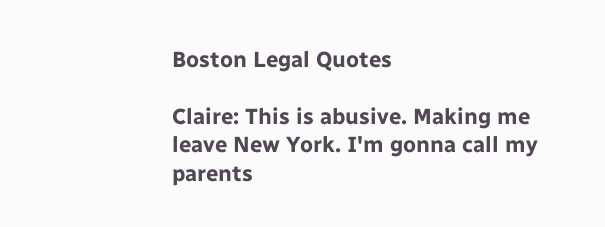Boston Legal Quotes

Claire: This is abusive. Making me leave New York. I'm gonna call my parents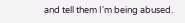and tell them I'm being abused.